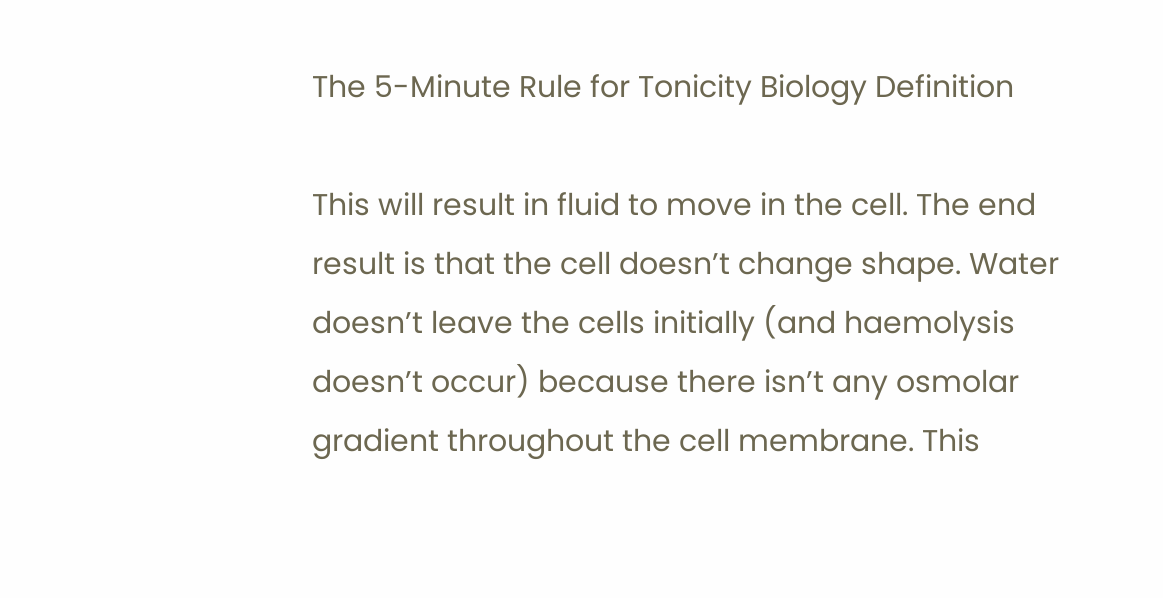The 5-Minute Rule for Tonicity Biology Definition

This will result in fluid to move in the cell. The end result is that the cell doesn’t change shape. Water doesn’t leave the cells initially (and haemolysis doesn’t occur) because there isn’t any osmolar gradient throughout the cell membrane. This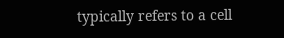typically refers to a cell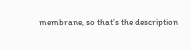membrane, so that’s the description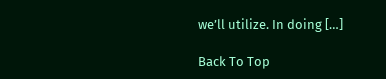we’ll utilize. In doing […]

Back To Top